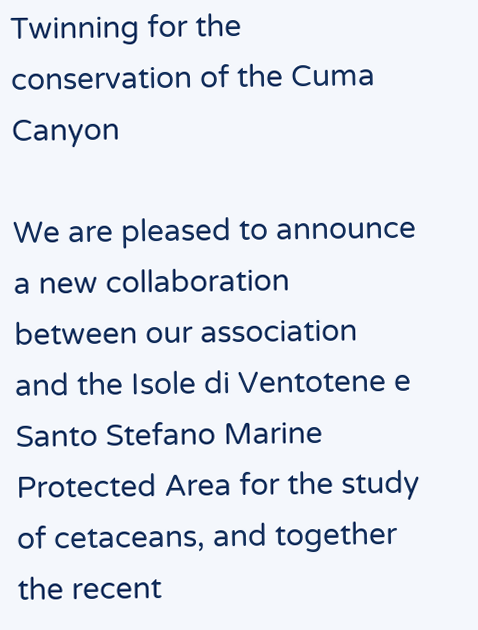Twinning for the conservation of the Cuma Canyon

We are pleased to announce a new collaboration between our association and the Isole di Ventotene e Santo Stefano Marine Protected Area for the study of cetaceans, and together the recent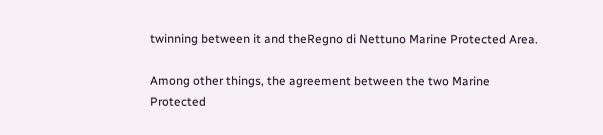twinning between it and theRegno di Nettuno Marine Protected Area.

Among other things, the agreement between the two Marine Protected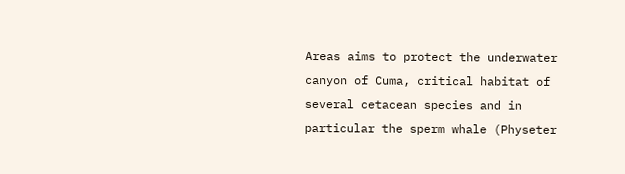Areas aims to protect the underwater canyon of Cuma, critical habitat of several cetacean species and in particular the sperm whale (Physeter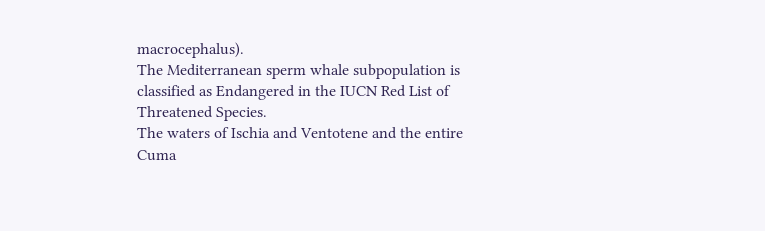macrocephalus).
The Mediterranean sperm whale subpopulation is classified as Endangered in the IUCN Red List of Threatened Species.
The waters of Ischia and Ventotene and the entire Cuma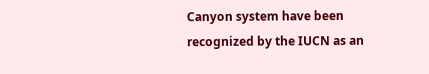Canyon system have been recognized by the IUCN as an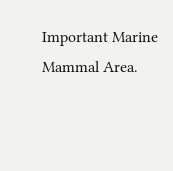Important Marine Mammal Area.